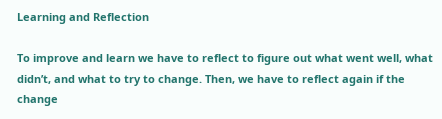Learning and Reflection

To improve and learn we have to reflect to figure out what went well, what didn’t, and what to try to change. Then, we have to reflect again if the change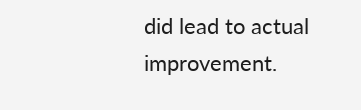did lead to actual improvement.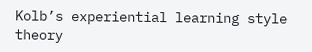Kolb’s experiential learning style theory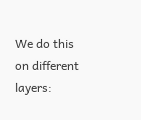We do this on different layers: